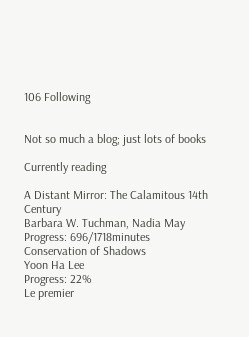106 Following


Not so much a blog; just lots of books

Currently reading

A Distant Mirror: The Calamitous 14th Century
Barbara W. Tuchman, Nadia May
Progress: 696/1718minutes
Conservation of Shadows
Yoon Ha Lee
Progress: 22%
Le premier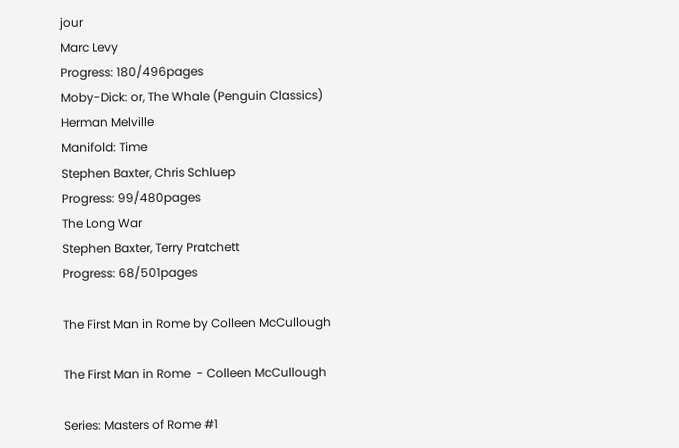jour
Marc Levy
Progress: 180/496pages
Moby-Dick: or, The Whale (Penguin Classics)
Herman Melville
Manifold: Time
Stephen Baxter, Chris Schluep
Progress: 99/480pages
The Long War
Stephen Baxter, Terry Pratchett
Progress: 68/501pages

The First Man in Rome by Colleen McCullough

The First Man in Rome  - Colleen McCullough

Series: Masters of Rome #1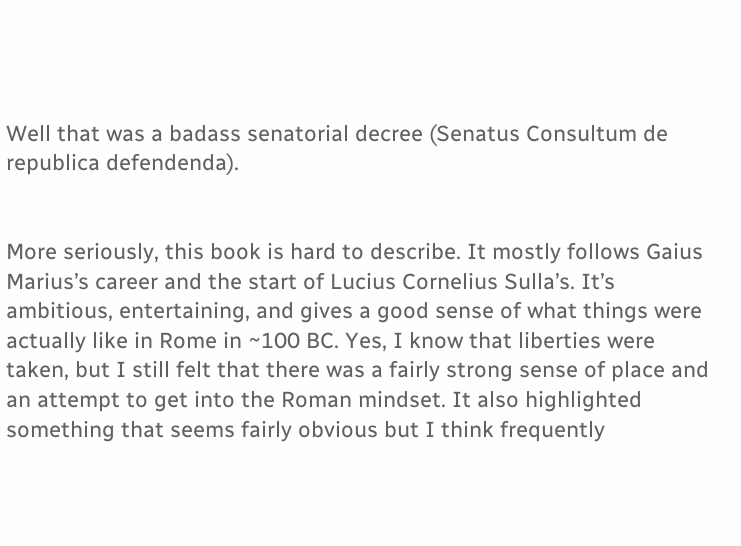Well that was a badass senatorial decree (Senatus Consultum de republica defendenda).


More seriously, this book is hard to describe. It mostly follows Gaius Marius’s career and the start of Lucius Cornelius Sulla’s. It’s ambitious, entertaining, and gives a good sense of what things were actually like in Rome in ~100 BC. Yes, I know that liberties were taken, but I still felt that there was a fairly strong sense of place and an attempt to get into the Roman mindset. It also highlighted something that seems fairly obvious but I think frequently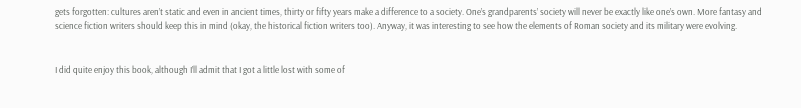gets forgotten: cultures aren’t static and even in ancient times, thirty or fifty years make a difference to a society. One’s grandparents’ society will never be exactly like one’s own. More fantasy and science fiction writers should keep this in mind (okay, the historical fiction writers too). Anyway, it was interesting to see how the elements of Roman society and its military were evolving.


I did quite enjoy this book, although I’ll admit that I got a little lost with some of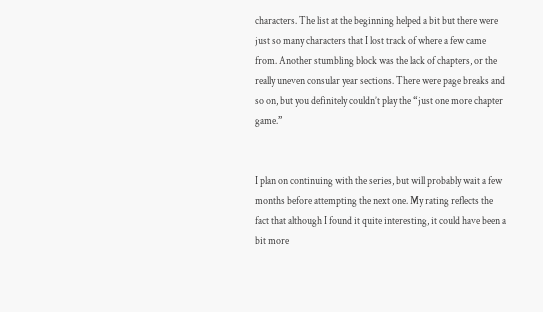characters. The list at the beginning helped a bit but there were just so many characters that I lost track of where a few came from. Another stumbling block was the lack of chapters, or the really uneven consular year sections. There were page breaks and so on, but you definitely couldn’t play the “just one more chapter game.”


I plan on continuing with the series, but will probably wait a few months before attempting the next one. My rating reflects the fact that although I found it quite interesting, it could have been a bit more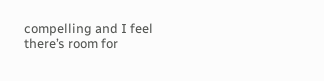compelling and I feel there’s room for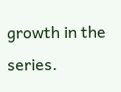growth in the series.